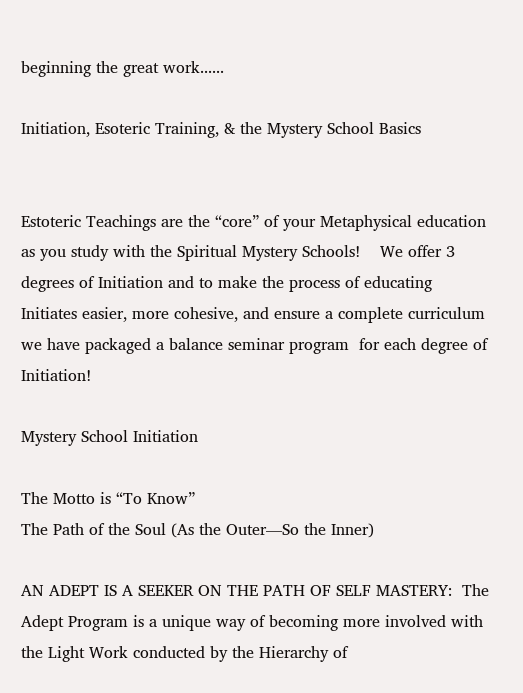beginning the great work......

Initiation, Esoteric Training, & the Mystery School Basics


Estoteric Teachings are the “core” of your Metaphysical education as you study with the Spiritual Mystery Schools!    We offer 3 degrees of Initiation and to make the process of educating Initiates easier, more cohesive, and ensure a complete curriculum we have packaged a balance seminar program  for each degree of Initiation!

Mystery School Initiation

The Motto is “To Know”
The Path of the Soul (As the Outer—So the Inner)

AN ADEPT IS A SEEKER ON THE PATH OF SELF MASTERY:  The Adept Program is a unique way of becoming more involved with the Light Work conducted by the Hierarchy of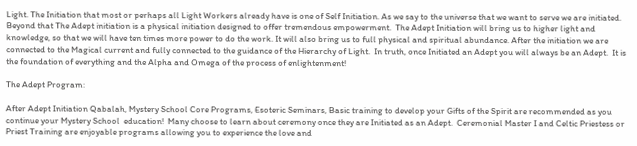Light. The Initiation that most or perhaps all Light Workers already have is one of Self Initiation. As we say to the universe that we want to serve we are initiated. Beyond that The Adept initiation is a physical initiation designed to offer tremendous empowerment.  The Adept Initiation will bring us to higher light and knowledge, so that we will have ten times more power to do the work. It will also bring us to full physical and spiritual abundance. After the initiation we are connected to the Magical current and fully connected to the guidance of the Hierarchy of Light.  In truth, once Initiated an Adept you will always be an Adept.  It is the foundation of everything and the Alpha and Omega of the process of enlightenment!

The Adept Program:

After Adept Initiation Qabalah, Mystery School Core Programs, Esoteric Seminars, Basic training to develop your Gifts of the Spirit are recommended as you continue your Mystery School  education!  Many choose to learn about ceremony once they are Initiated as an Adept.  Ceremonial Master I and Celtic Priestess or Priest Training are enjoyable programs allowing you to experience the love and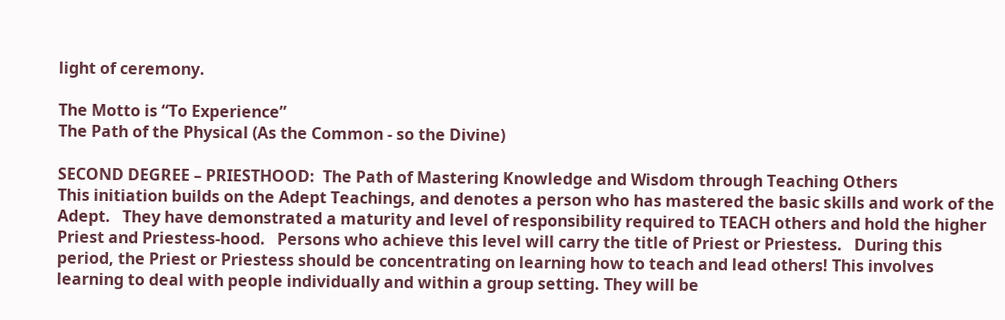light of ceremony.

The Motto is “To Experience”
The Path of the Physical (As the Common - so the Divine)

SECOND DEGREE – PRIESTHOOD:  The Path of Mastering Knowledge and Wisdom through Teaching Others
This initiation builds on the Adept Teachings, and denotes a person who has mastered the basic skills and work of the Adept.   They have demonstrated a maturity and level of responsibility required to TEACH others and hold the higher Priest and Priestess-hood.   Persons who achieve this level will carry the title of Priest or Priestess.   During this period, the Priest or Priestess should be concentrating on learning how to teach and lead others! This involves learning to deal with people individually and within a group setting. They will be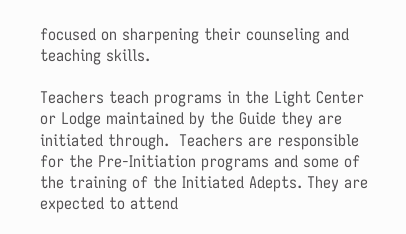focused on sharpening their counseling and teaching skills.

Teachers teach programs in the Light Center or Lodge maintained by the Guide they are initiated through.  Teachers are responsible for the Pre-Initiation programs and some of the training of the Initiated Adepts. They are expected to attend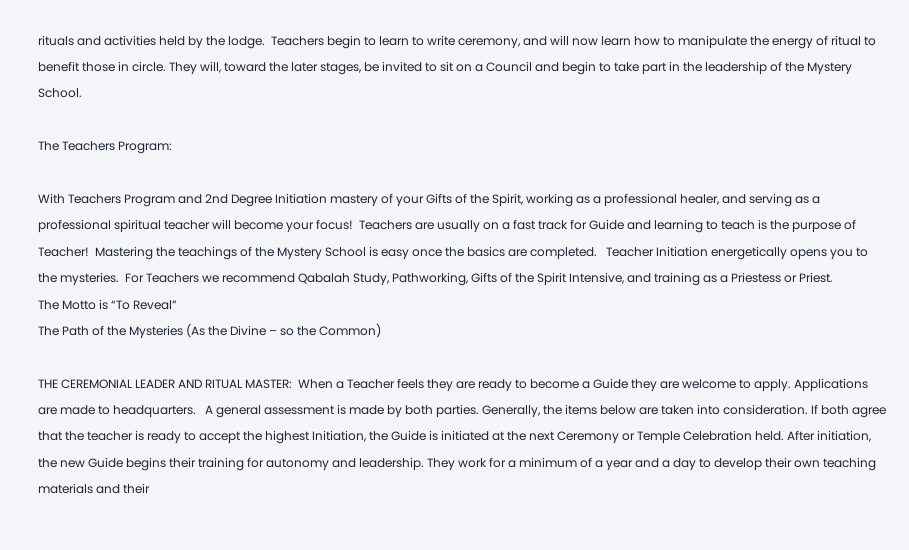rituals and activities held by the lodge.  Teachers begin to learn to write ceremony, and will now learn how to manipulate the energy of ritual to benefit those in circle. They will, toward the later stages, be invited to sit on a Council and begin to take part in the leadership of the Mystery School.

The Teachers Program:

With Teachers Program and 2nd Degree Initiation mastery of your Gifts of the Spirit, working as a professional healer, and serving as a professional spiritual teacher will become your focus!  Teachers are usually on a fast track for Guide and learning to teach is the purpose of Teacher!  Mastering the teachings of the Mystery School is easy once the basics are completed.   Teacher Initiation energetically opens you to the mysteries.  For Teachers we recommend Qabalah Study, Pathworking, Gifts of the Spirit Intensive, and training as a Priestess or Priest.
The Motto is “To Reveal”
The Path of the Mysteries (As the Divine – so the Common)

THE CEREMONIAL LEADER AND RITUAL MASTER:  When a Teacher feels they are ready to become a Guide they are welcome to apply. Applications are made to headquarters.   A general assessment is made by both parties. Generally, the items below are taken into consideration. If both agree that the teacher is ready to accept the highest Initiation, the Guide is initiated at the next Ceremony or Temple Celebration held. After initiation, the new Guide begins their training for autonomy and leadership. They work for a minimum of a year and a day to develop their own teaching materials and their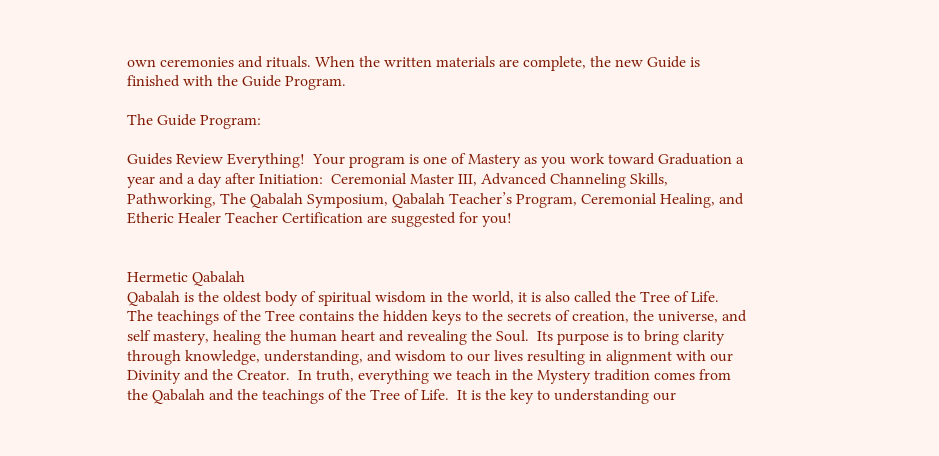own ceremonies and rituals. When the written materials are complete, the new Guide is finished with the Guide Program.

The Guide Program:

Guides Review Everything!  Your program is one of Mastery as you work toward Graduation a year and a day after Initiation:  Ceremonial Master III, Advanced Channeling Skills, Pathworking, The Qabalah Symposium, Qabalah Teacher’s Program, Ceremonial Healing, and Etheric Healer Teacher Certification are suggested for you!


Hermetic Qabalah
Qabalah is the oldest body of spiritual wisdom in the world, it is also called the Tree of Life.  The teachings of the Tree contains the hidden keys to the secrets of creation, the universe, and self mastery, healing the human heart and revealing the Soul.  Its purpose is to bring clarity through knowledge, understanding, and wisdom to our lives resulting in alignment with our Divinity and the Creator.  In truth, everything we teach in the Mystery tradition comes from the Qabalah and the teachings of the Tree of Life.  It is the key to understanding our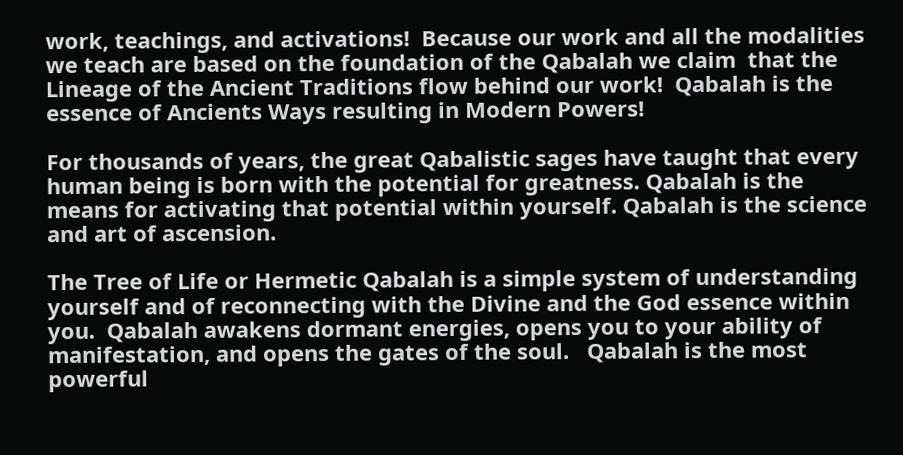work, teachings, and activations!  Because our work and all the modalities we teach are based on the foundation of the Qabalah we claim  that the Lineage of the Ancient Traditions flow behind our work!  Qabalah is the essence of Ancients Ways resulting in Modern Powers!

For thousands of years, the great Qabalistic sages have taught that every human being is born with the potential for greatness. Qabalah is the means for activating that potential within yourself. Qabalah is the science and art of ascension.

The Tree of Life or Hermetic Qabalah is a simple system of understanding yourself and of reconnecting with the Divine and the God essence within you.  Qabalah awakens dormant energies, opens you to your ability of manifestation, and opens the gates of the soul.   Qabalah is the most powerful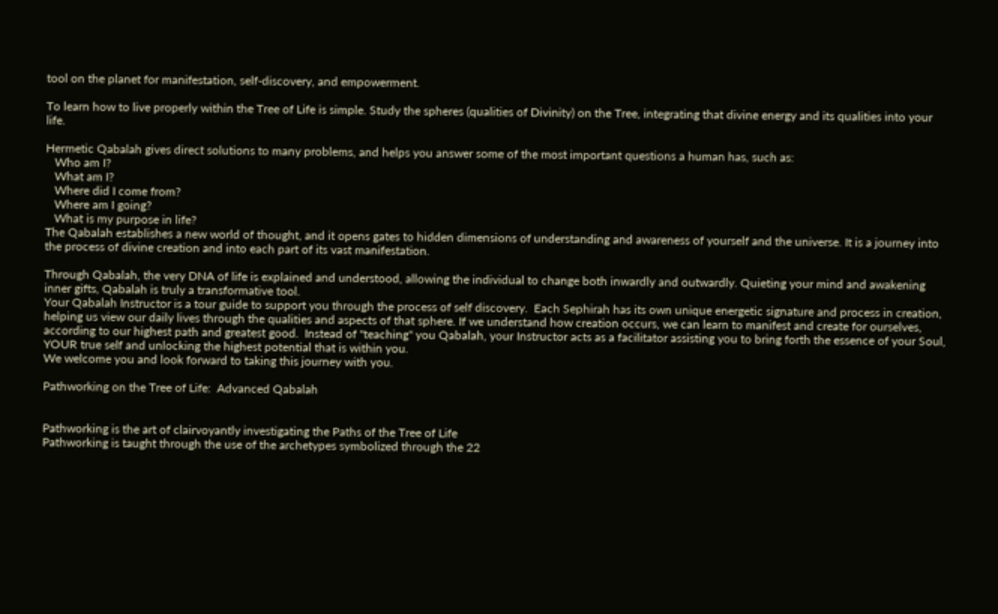tool on the planet for manifestation, self-discovery, and empowerment.

To learn how to live properly within the Tree of Life is simple. Study the spheres (qualities of Divinity) on the Tree, integrating that divine energy and its qualities into your life.

Hermetic Qabalah gives direct solutions to many problems, and helps you answer some of the most important questions a human has, such as:
   Who am I?
   What am I?
   Where did I come from?
   Where am I going?
   What is my purpose in life?
The Qabalah establishes a new world of thought, and it opens gates to hidden dimensions of understanding and awareness of yourself and the universe. It is a journey into the process of divine creation and into each part of its vast manifestation.

Through Qabalah, the very DNA of life is explained and understood, allowing the individual to change both inwardly and outwardly. Quieting your mind and awakening inner gifts, Qabalah is truly a transformative tool.
Your Qabalah Instructor is a tour guide to support you through the process of self discovery.  Each Sephirah has its own unique energetic signature and process in creation, helping us view our daily lives through the qualities and aspects of that sphere. If we understand how creation occurs, we can learn to manifest and create for ourselves, according to our highest path and greatest good.  Instead of "teaching" you Qabalah, your Instructor acts as a facilitator assisting you to bring forth the essence of your Soul,  YOUR true self and unlocking the highest potential that is within you.
We welcome you and look forward to taking this journey with you.

Pathworking on the Tree of Life:  Advanced Qabalah


Pathworking is the art of clairvoyantly investigating the Paths of the Tree of Life
Pathworking is taught through the use of the archetypes symbolized through the 22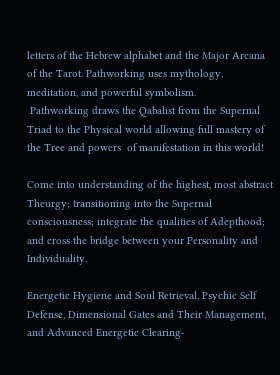letters of the Hebrew alphabet and the Major Arcana of the Tarot. Pathworking uses mythology, meditation, and powerful symbolism.
 Pathworking draws the Qabalist from the Supernal Triad to the Physical world allowing full mastery of the Tree and powers  of manifestation in this world!

Come into understanding of the highest, most abstract Theurgy; transitioning into the Supernal consciousness; integrate the qualities of Adepthood; and cross the bridge between your Personality and Individuality.

Energetic Hygiene and Soul Retrieval, Psychic Self Defense, Dimensional Gates and Their Management, and Advanced Energetic Clearing-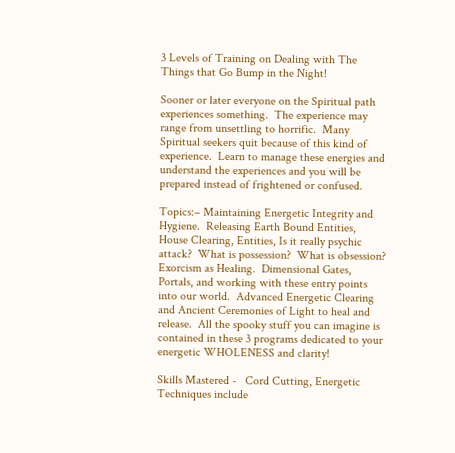3 Levels of Training on Dealing with The Things that Go Bump in the Night!

Sooner or later everyone on the Spiritual path experiences something.  The experience may range from unsettling to horrific.  Many Spiritual seekers quit because of this kind of experience.  Learn to manage these energies and understand the experiences and you will be prepared instead of frightened or confused.

Topics:– Maintaining Energetic Integrity and Hygiene.  Releasing Earth Bound Entities, House Clearing, Entities, Is it really psychic attack?  What is possession?  What is obsession? Exorcism as Healing.  Dimensional Gates, Portals, and working with these entry points into our world.  Advanced Energetic Clearing and Ancient Ceremonies of Light to heal and release.  All the spooky stuff you can imagine is contained in these 3 programs dedicated to your energetic WHOLENESS and clarity!

Skills Mastered -   Cord Cutting, Energetic Techniques include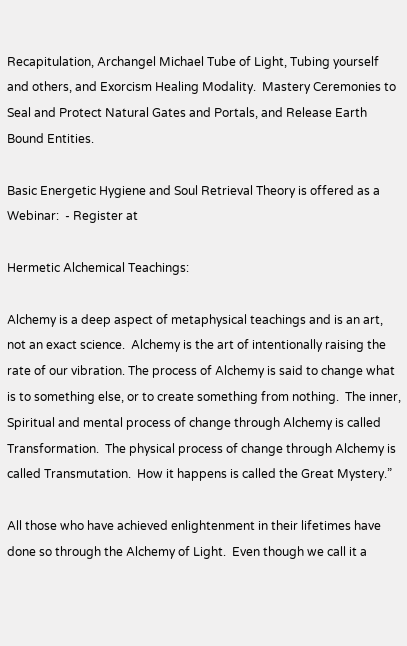Recapitulation, Archangel Michael Tube of Light, Tubing yourself and others, and Exorcism Healing Modality.  Mastery Ceremonies to Seal and Protect Natural Gates and Portals, and Release Earth Bound Entities.

Basic Energetic Hygiene and Soul Retrieval Theory is offered as a Webinar:  - Register at

Hermetic Alchemical Teachings:

Alchemy is a deep aspect of metaphysical teachings and is an art, not an exact science.  Alchemy is the art of intentionally raising the rate of our vibration. The process of Alchemy is said to change what is to something else, or to create something from nothing.  The inner, Spiritual and mental process of change through Alchemy is called Transformation.  The physical process of change through Alchemy is called Transmutation.  How it happens is called the Great Mystery.”

All those who have achieved enlightenment in their lifetimes have done so through the Alchemy of Light.  Even though we call it a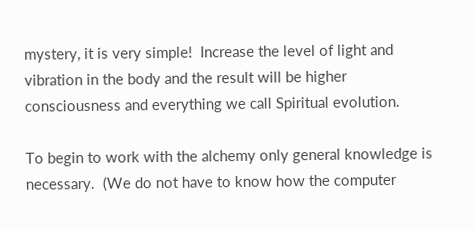mystery, it is very simple!  Increase the level of light and vibration in the body and the result will be higher consciousness and everything we call Spiritual evolution.

To begin to work with the alchemy only general knowledge is necessary.  (We do not have to know how the computer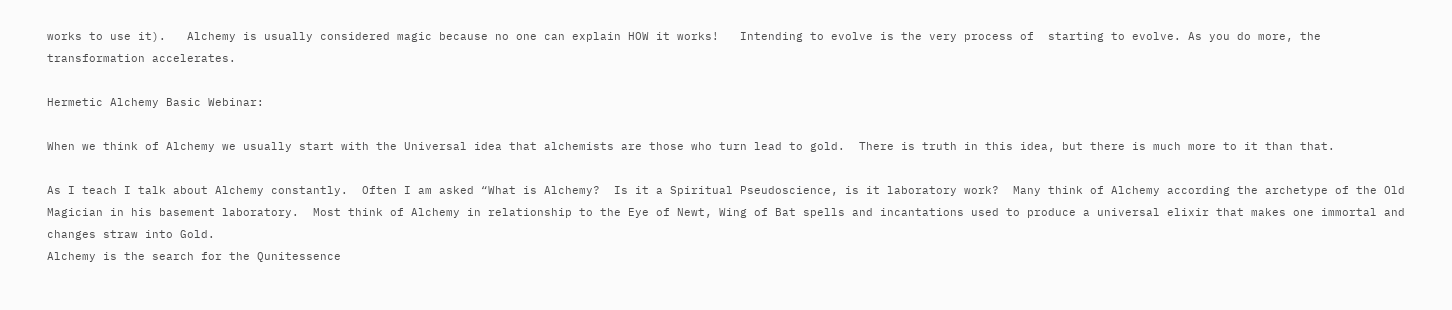works to use it).   Alchemy is usually considered magic because no one can explain HOW it works!   Intending to evolve is the very process of  starting to evolve. As you do more, the transformation accelerates.

Hermetic Alchemy Basic Webinar:

When we think of Alchemy we usually start with the Universal idea that alchemists are those who turn lead to gold.  There is truth in this idea, but there is much more to it than that.

As I teach I talk about Alchemy constantly.  Often I am asked “What is Alchemy?  Is it a Spiritual Pseudoscience, is it laboratory work?  Many think of Alchemy according the archetype of the Old Magician in his basement laboratory.  Most think of Alchemy in relationship to the Eye of Newt, Wing of Bat spells and incantations used to produce a universal elixir that makes one immortal and changes straw into Gold.
Alchemy is the search for the Qunitessence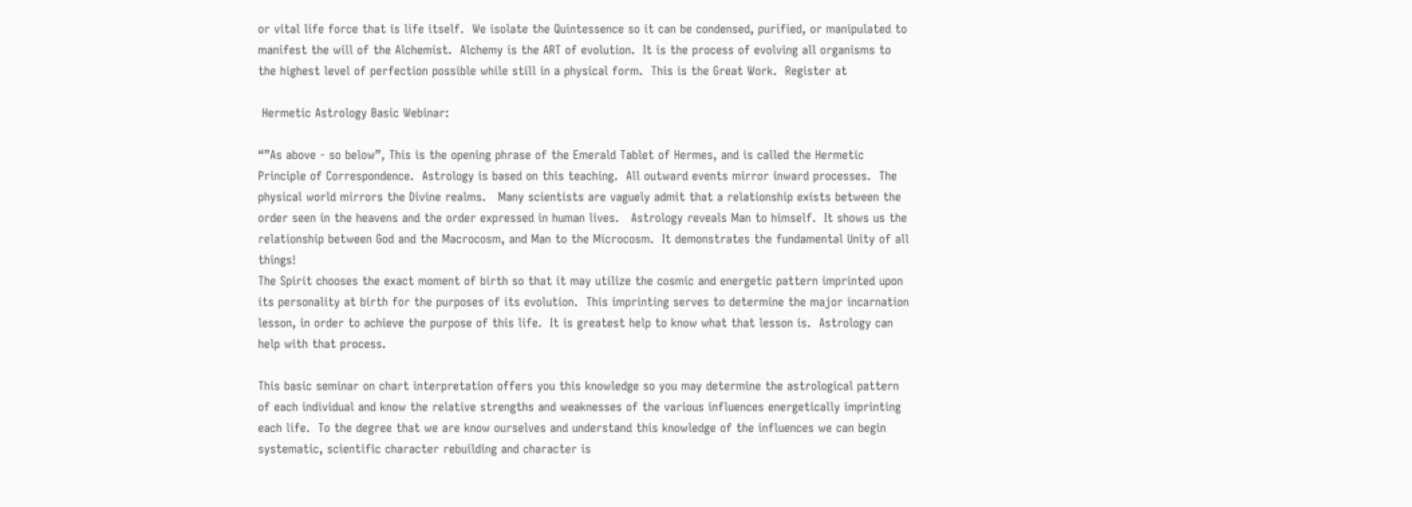or vital life force that is life itself.  We isolate the Quintessence so it can be condensed, purified, or manipulated to manifest the will of the Alchemist.  Alchemy is the ART of evolution.  It is the process of evolving all organisms to the highest level of perfection possible while still in a physical form.  This is the Great Work.  Register at

 Hermetic Astrology Basic Webinar:

“”As above - so below”, This is the opening phrase of the Emerald Tablet of Hermes, and is called the Hermetic Principle of Correspondence.  Astrology is based on this teaching.  All outward events mirror inward processes.  The physical world mirrors the Divine realms.   Many scientists are vaguely admit that a relationship exists between the order seen in the heavens and the order expressed in human lives.   Astrology reveals Man to himself.  It shows us the relationship between God and the Macrocosm, and Man to the Microcosm.  It demonstrates the fundamental Unity of all things!
The Spirit chooses the exact moment of birth so that it may utilize the cosmic and energetic pattern imprinted upon its personality at birth for the purposes of its evolution.  This imprinting serves to determine the major incarnation lesson, in order to achieve the purpose of this life.  It is greatest help to know what that lesson is.  Astrology can help with that process.

This basic seminar on chart interpretation offers you this knowledge so you may determine the astrological pattern of each individual and know the relative strengths and weaknesses of the various influences energetically imprinting each life.  To the degree that we are know ourselves and understand this knowledge of the influences we can begin systematic, scientific character rebuilding and character is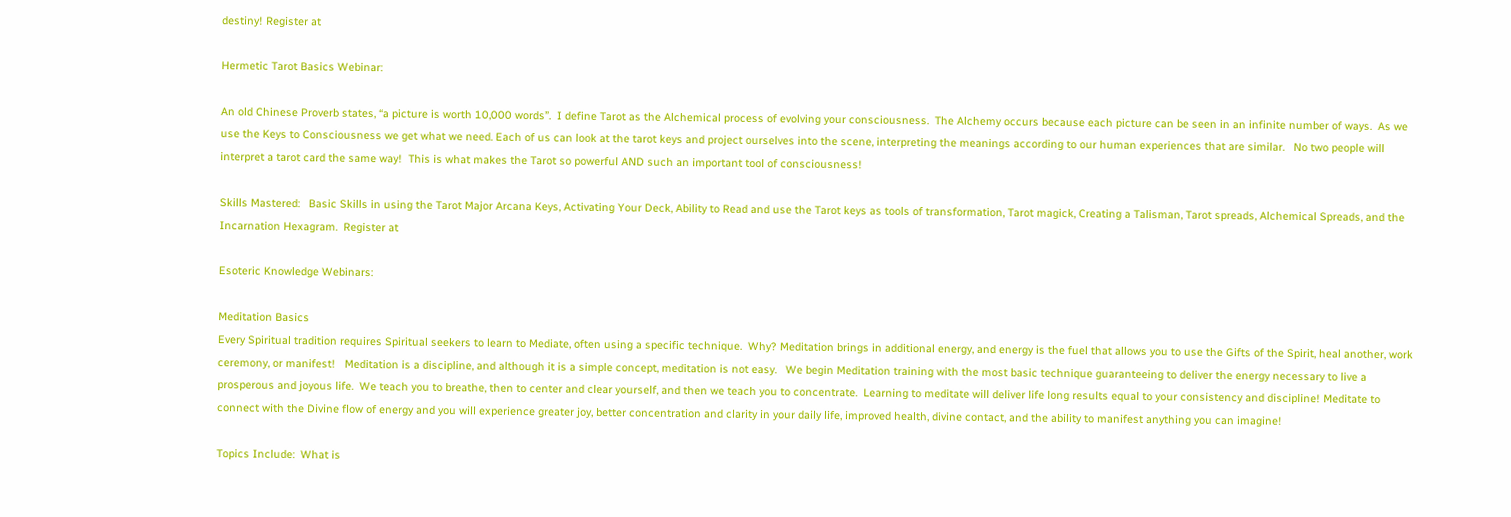destiny! Register at

Hermetic Tarot Basics Webinar:

An old Chinese Proverb states, “a picture is worth 10,000 words”.  I define Tarot as the Alchemical process of evolving your consciousness.  The Alchemy occurs because each picture can be seen in an infinite number of ways.  As we use the Keys to Consciousness we get what we need. Each of us can look at the tarot keys and project ourselves into the scene, interpreting the meanings according to our human experiences that are similar.   No two people will interpret a tarot card the same way!  This is what makes the Tarot so powerful AND such an important tool of consciousness!

Skills Mastered:   Basic Skills in using the Tarot Major Arcana Keys, Activating Your Deck, Ability to Read and use the Tarot keys as tools of transformation, Tarot magick, Creating a Talisman, Tarot spreads, Alchemical Spreads, and the Incarnation Hexagram.  Register at

Esoteric Knowledge Webinars:

Meditation Basics
Every Spiritual tradition requires Spiritual seekers to learn to Mediate, often using a specific technique.  Why? Meditation brings in additional energy, and energy is the fuel that allows you to use the Gifts of the Spirit, heal another, work ceremony, or manifest!   Meditation is a discipline, and although it is a simple concept, meditation is not easy.   We begin Meditation training with the most basic technique guaranteeing to deliver the energy necessary to live a prosperous and joyous life.  We teach you to breathe, then to center and clear yourself, and then we teach you to concentrate.  Learning to meditate will deliver life long results equal to your consistency and discipline! Meditate to connect with the Divine flow of energy and you will experience greater joy, better concentration and clarity in your daily life, improved health, divine contact, and the ability to manifest anything you can imagine!

Topics Include:  What is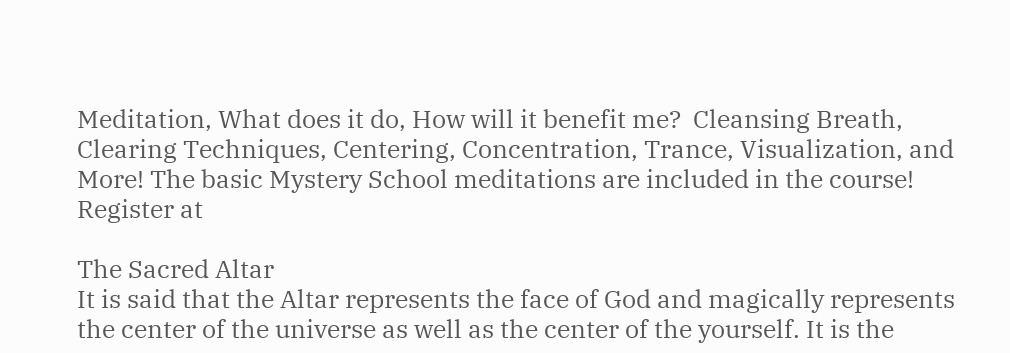Meditation, What does it do, How will it benefit me?  Cleansing Breath, Clearing Techniques, Centering, Concentration, Trance, Visualization, and More! The basic Mystery School meditations are included in the course!  Register at

The Sacred Altar
It is said that the Altar represents the face of God and magically represents the center of the universe as well as the center of the yourself. It is the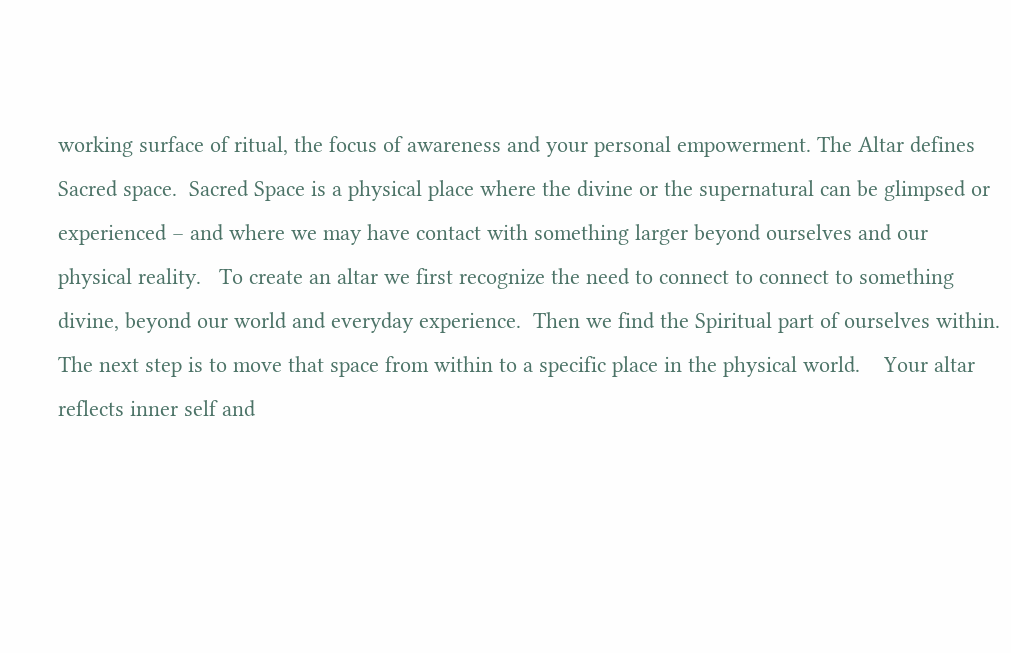working surface of ritual, the focus of awareness and your personal empowerment. The Altar defines Sacred space.  Sacred Space is a physical place where the divine or the supernatural can be glimpsed or experienced – and where we may have contact with something larger beyond ourselves and our physical reality.   To create an altar we first recognize the need to connect to connect to something divine, beyond our world and everyday experience.  Then we find the Spiritual part of ourselves within.   The next step is to move that space from within to a specific place in the physical world.    Your altar reflects inner self and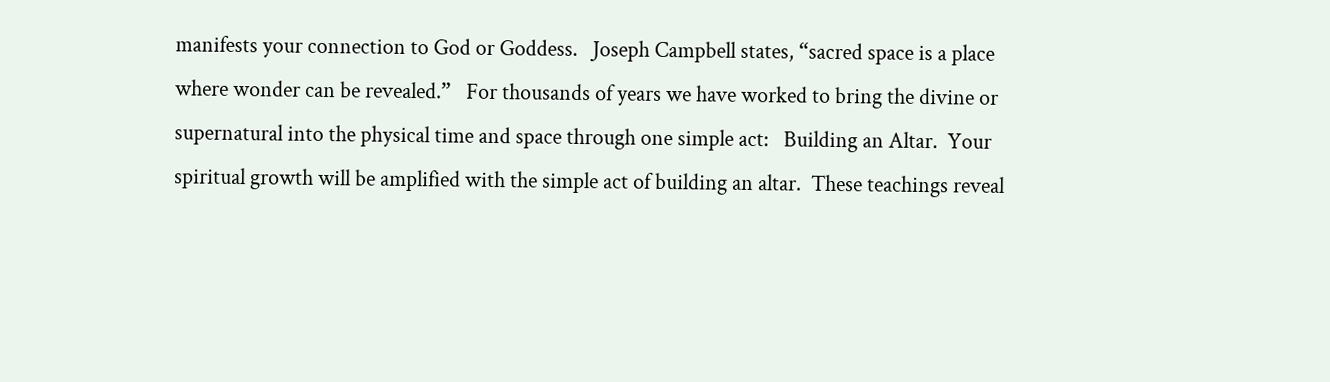manifests your connection to God or Goddess.   Joseph Campbell states, “sacred space is a place where wonder can be revealed.”   For thousands of years we have worked to bring the divine or supernatural into the physical time and space through one simple act:   Building an Altar.  Your spiritual growth will be amplified with the simple act of building an altar.  These teachings reveal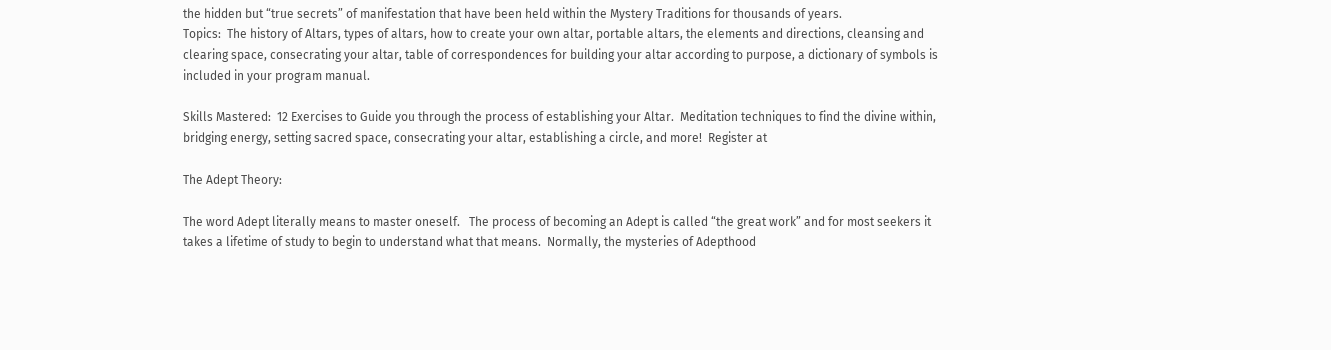the hidden but “true secrets” of manifestation that have been held within the Mystery Traditions for thousands of years.
Topics:  The history of Altars, types of altars, how to create your own altar, portable altars, the elements and directions, cleansing and clearing space, consecrating your altar, table of correspondences for building your altar according to purpose, a dictionary of symbols is included in your program manual.

Skills Mastered:  12 Exercises to Guide you through the process of establishing your Altar.  Meditation techniques to find the divine within, bridging energy, setting sacred space, consecrating your altar, establishing a circle, and more!  Register at

The Adept Theory:

The word Adept literally means to master oneself.   The process of becoming an Adept is called “the great work” and for most seekers it takes a lifetime of study to begin to understand what that means.  Normally, the mysteries of Adepthood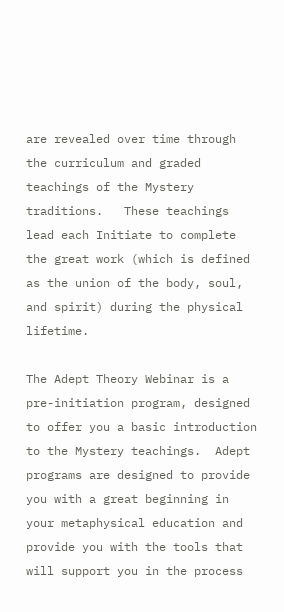are revealed over time through the curriculum and graded teachings of the Mystery traditions.   These teachings lead each Initiate to complete the great work (which is defined as the union of the body, soul, and spirit) during the physical lifetime.

The Adept Theory Webinar is a pre-initiation program, designed to offer you a basic introduction to the Mystery teachings.  Adept programs are designed to provide you with a great beginning in your metaphysical education and provide you with the tools that will support you in the process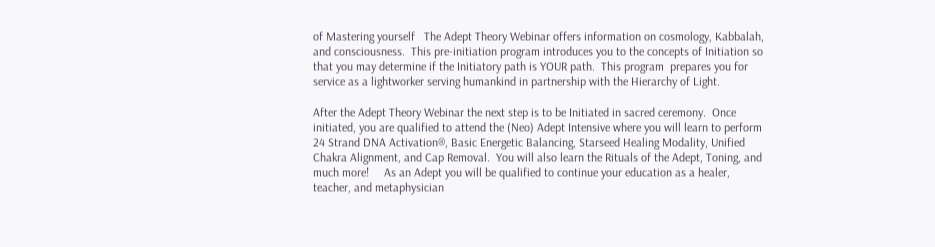of Mastering yourself   The Adept Theory Webinar offers information on cosmology, Kabbalah, and consciousness.  This pre-initiation program introduces you to the concepts of Initiation so that you may determine if the Initiatory path is YOUR path.  This program  prepares you for service as a lightworker serving humankind in partnership with the Hierarchy of Light.

After the Adept Theory Webinar the next step is to be Initiated in sacred ceremony.  Once initiated, you are qualified to attend the (Neo) Adept Intensive where you will learn to perform 24 Strand DNA Activation®, Basic Energetic Balancing, Starseed Healing Modality, Unified Chakra Alignment, and Cap Removal.  You will also learn the Rituals of the Adept, Toning, and much more!     As an Adept you will be qualified to continue your education as a healer, teacher, and metaphysician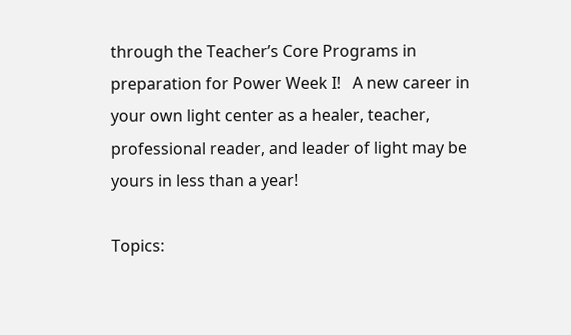through the Teacher’s Core Programs in preparation for Power Week I!   A new career in your own light center as a healer, teacher, professional reader, and leader of light may be yours in less than a year!

Topics: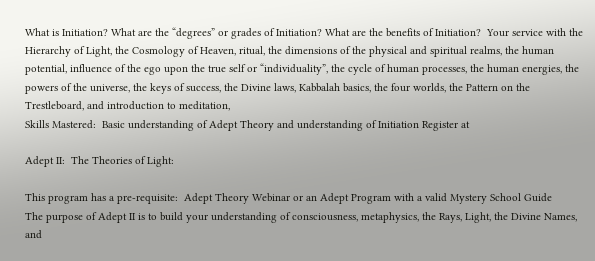What is Initiation? What are the “degrees” or grades of Initiation? What are the benefits of Initiation?  Your service with the Hierarchy of Light, the Cosmology of Heaven, ritual, the dimensions of the physical and spiritual realms, the human potential, influence of the ego upon the true self or “individuality”, the cycle of human processes, the human energies, the powers of the universe, the keys of success, the Divine laws, Kabbalah basics, the four worlds, the Pattern on the Trestleboard, and introduction to meditation,
Skills Mastered:  Basic understanding of Adept Theory and understanding of Initiation Register at

Adept II:  The Theories of Light:

This program has a pre-requisite:  Adept Theory Webinar or an Adept Program with a valid Mystery School Guide
The purpose of Adept II is to build your understanding of consciousness, metaphysics, the Rays, Light, the Divine Names, and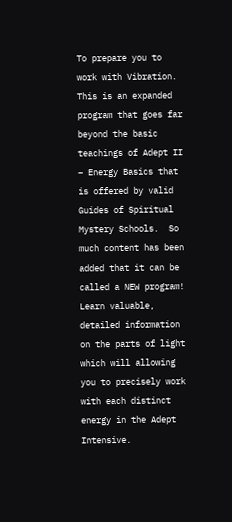To prepare you to work with Vibration.  This is an expanded program that goes far beyond the basic teachings of Adept II – Energy Basics that is offered by valid Guides of Spiritual Mystery Schools.  So much content has been added that it can be called a NEW program!   Learn valuable, detailed information on the parts of light which will allowing you to precisely work with each distinct energy in the Adept Intensive.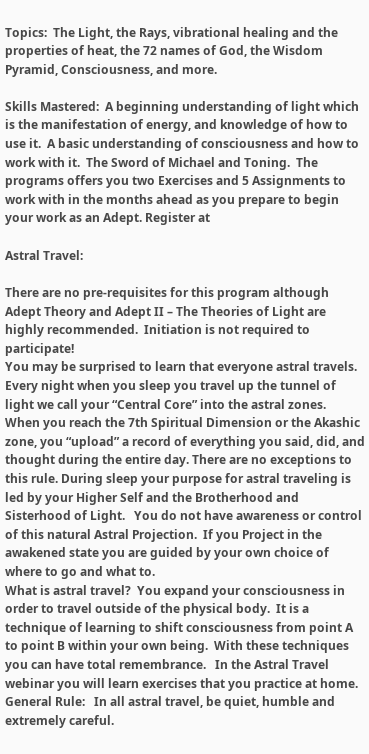Topics:  The Light, the Rays, vibrational healing and the properties of heat, the 72 names of God, the Wisdom Pyramid, Consciousness, and more.

Skills Mastered:  A beginning understanding of light which is the manifestation of energy, and knowledge of how to use it.  A basic understanding of consciousness and how to work with it.  The Sword of Michael and Toning.  The programs offers you two Exercises and 5 Assignments to work with in the months ahead as you prepare to begin your work as an Adept. Register at

Astral Travel:

There are no pre-requisites for this program although Adept Theory and Adept II – The Theories of Light are highly recommended.  Initiation is not required to participate!
You may be surprised to learn that everyone astral travels. Every night when you sleep you travel up the tunnel of light we call your “Central Core” into the astral zones.  When you reach the 7th Spiritual Dimension or the Akashic zone, you “upload” a record of everything you said, did, and thought during the entire day. There are no exceptions to this rule. During sleep your purpose for astral traveling is led by your Higher Self and the Brotherhood and Sisterhood of Light.   You do not have awareness or control of this natural Astral Projection.  If you Project in the awakened state you are guided by your own choice of where to go and what to.
What is astral travel?  You expand your consciousness in order to travel outside of the physical body.  It is a technique of learning to shift consciousness from point A to point B within your own being.  With these techniques you can have total remembrance.   In the Astral Travel webinar you will learn exercises that you practice at home.
General Rule:   In all astral travel, be quiet, humble and extremely careful.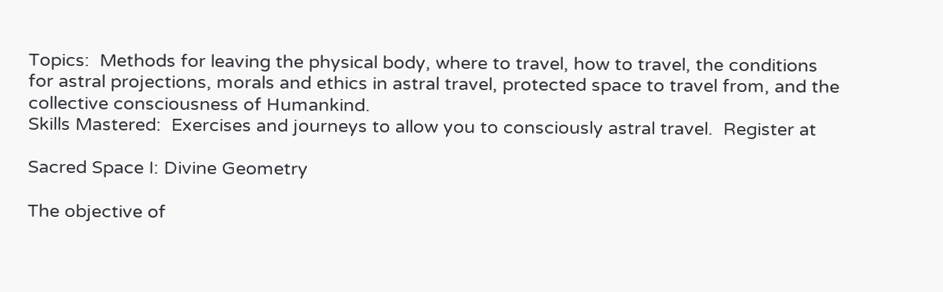Topics:  Methods for leaving the physical body, where to travel, how to travel, the conditions for astral projections, morals and ethics in astral travel, protected space to travel from, and the collective consciousness of Humankind.
Skills Mastered:  Exercises and journeys to allow you to consciously astral travel.  Register at

Sacred Space I: Divine Geometry

The objective of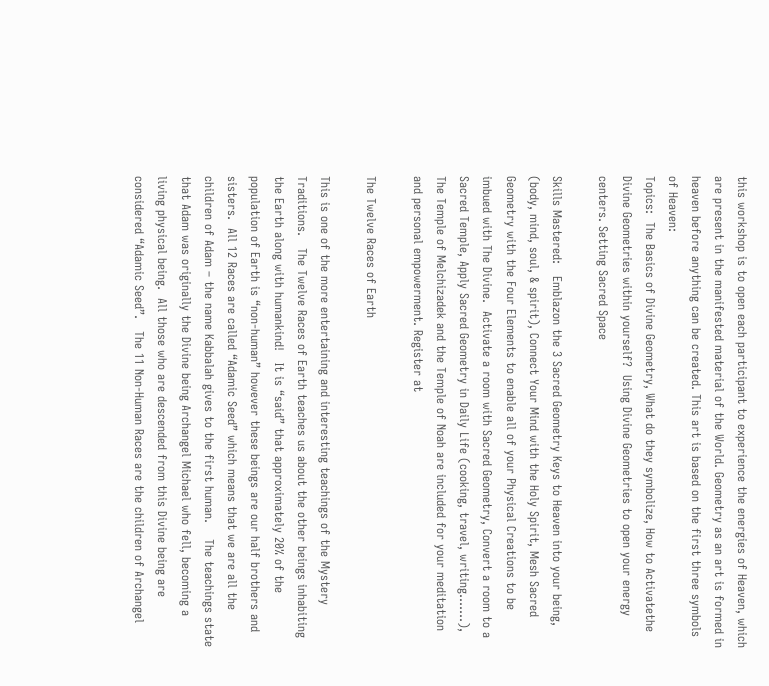this workshop is to open each participant to experience the energies of Heaven, which are present in the manifested material of the World. Geometry as an art is formed in heaven before anything can be created. This art is based on the first three symbols of Heaven:
Topics:  The Basics of Divine Geometry, What do they symbolize, How to Activatethe Divine Geometries within yourself?  Using Divine Geometries to open your energy centers. Setting Sacred Space

Skills Mastered:   Emblazon the 3 Sacred Geometry Keys to Heaven into your being, (body, mind, soul, & spirit), Connect Your Mind with the Holy Spirit, Mesh Sacred Geometry with the Four Elements to enable all of your Physical Creations to be imbued with The Divine.  Activate a room with Sacred Geometry, Convert a room to a Sacred Temple, Apply Sacred Geometry in Daily Life (cooking, travel, writing…….), The Temple of Melchizadek and the Temple of Noah are included for your meditation and personal empowerment. Register at

The Twelve Races of Earth

This is one of the more entertaining and interesting teachings of the Mystery Traditions.   The Twelve Races of Earth teaches us about the other beings inhabiting the Earth along with humankind!   It is “said” that approximately 20% of the population of Earth is “non-human” however these beings are our half brothers and sisters.  All 12 Races are called “Adamic Seed” which means that we are all the children of Adam – the name Kabbalah gives to the first human.    The teachings state that Adam was originally the Divine being Archangel Michael who fell, becoming a living physical being.  All those who are descended from this Divine being are considered “Adamic Seed”.   The 11 Non-Human Races are the children of Archangel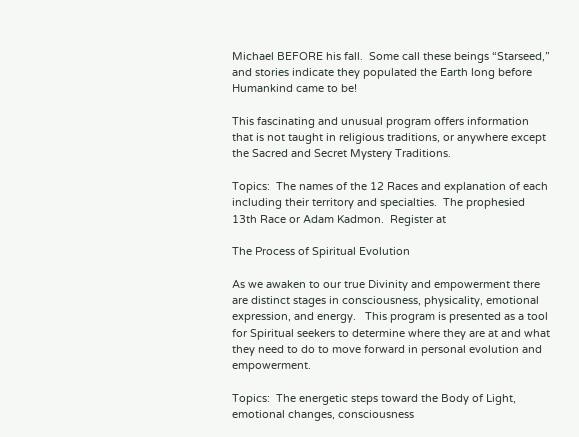Michael BEFORE his fall.  Some call these beings “Starseed,” and stories indicate they populated the Earth long before Humankind came to be!

This fascinating and unusual program offers information that is not taught in religious traditions, or anywhere except the Sacred and Secret Mystery Traditions.

Topics:  The names of the 12 Races and explanation of each including their territory and specialties.  The prophesied 13th Race or Adam Kadmon.  Register at

The Process of Spiritual Evolution

As we awaken to our true Divinity and empowerment there are distinct stages in consciousness, physicality, emotional expression, and energy.   This program is presented as a tool for Spiritual seekers to determine where they are at and what they need to do to move forward in personal evolution and empowerment.

Topics:  The energetic steps toward the Body of Light, emotional changes, consciousness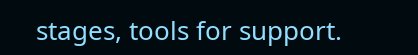stages, tools for support.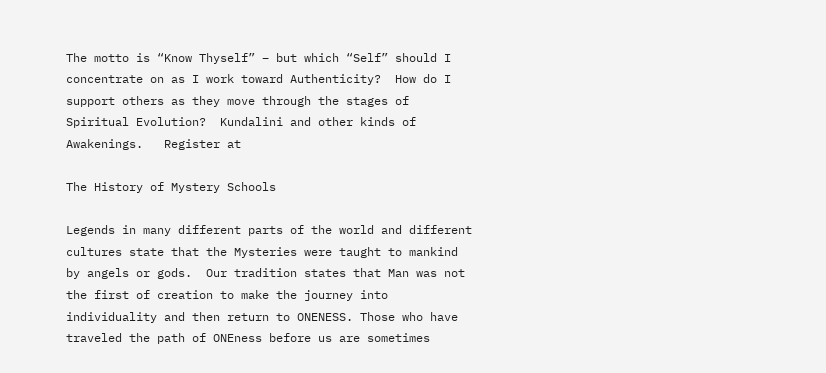The motto is “Know Thyself” – but which “Self” should I concentrate on as I work toward Authenticity?  How do I support others as they move through the stages of Spiritual Evolution?  Kundalini and other kinds of Awakenings.   Register at

The History of Mystery Schools

Legends in many different parts of the world and different cultures state that the Mysteries were taught to mankind by angels or gods.  Our tradition states that Man was not the first of creation to make the journey into individuality and then return to ONENESS. Those who have traveled the path of ONEness before us are sometimes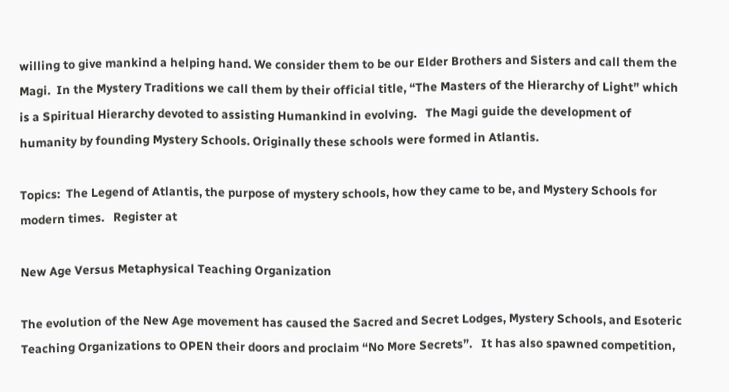willing to give mankind a helping hand. We consider them to be our Elder Brothers and Sisters and call them the Magi.  In the Mystery Traditions we call them by their official title, “The Masters of the Hierarchy of Light” which is a Spiritual Hierarchy devoted to assisting Humankind in evolving.   The Magi guide the development of humanity by founding Mystery Schools. Originally these schools were formed in Atlantis.

Topics:  The Legend of Atlantis, the purpose of mystery schools, how they came to be, and Mystery Schools for modern times.   Register at

New Age Versus Metaphysical Teaching Organization

The evolution of the New Age movement has caused the Sacred and Secret Lodges, Mystery Schools, and Esoteric Teaching Organizations to OPEN their doors and proclaim “No More Secrets”.   It has also spawned competition,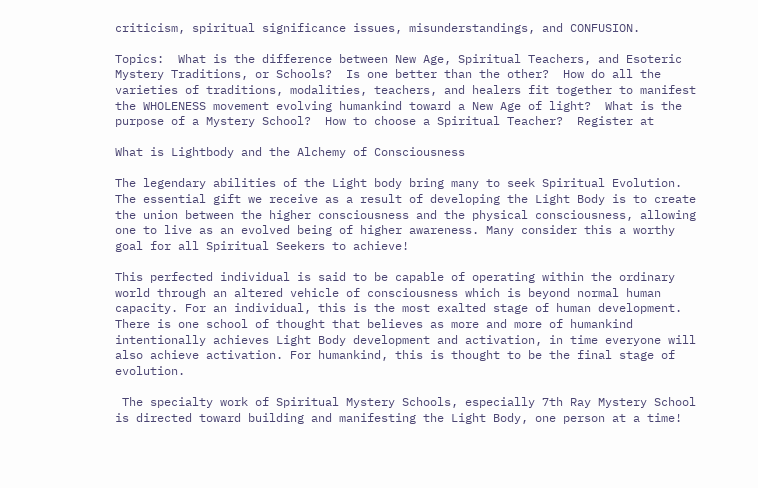criticism, spiritual significance issues, misunderstandings, and CONFUSION.

Topics:  What is the difference between New Age, Spiritual Teachers, and Esoteric Mystery Traditions, or Schools?  Is one better than the other?  How do all the varieties of traditions, modalities, teachers, and healers fit together to manifest the WHOLENESS movement evolving humankind toward a New Age of light?  What is the purpose of a Mystery School?  How to choose a Spiritual Teacher?  Register at

What is Lightbody and the Alchemy of Consciousness

The legendary abilities of the Light body bring many to seek Spiritual Evolution.  The essential gift we receive as a result of developing the Light Body is to create the union between the higher consciousness and the physical consciousness, allowing one to live as an evolved being of higher awareness. Many consider this a worthy goal for all Spiritual Seekers to achieve!

This perfected individual is said to be capable of operating within the ordinary world through an altered vehicle of consciousness which is beyond normal human capacity. For an individual, this is the most exalted stage of human development. There is one school of thought that believes as more and more of humankind intentionally achieves Light Body development and activation, in time everyone will also achieve activation. For humankind, this is thought to be the final stage of evolution.

 The specialty work of Spiritual Mystery Schools, especially 7th Ray Mystery School is directed toward building and manifesting the Light Body, one person at a time!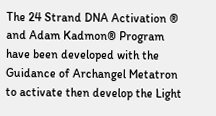The 24 Strand DNA Activation ® and Adam Kadmon® Program have been developed with the Guidance of Archangel Metatron to activate then develop the Light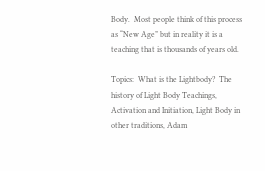Body.  Most people think of this process as “New Age” but in reality it is a teaching that is thousands of years old.

Topics:  What is the Lightbody?  The history of Light Body Teachings, Activation and Initiation, Light Body in other traditions, Adam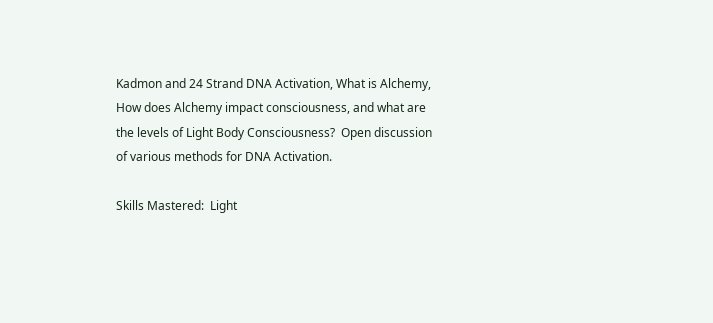Kadmon and 24 Strand DNA Activation, What is Alchemy, How does Alchemy impact consciousness, and what are the levels of Light Body Consciousness?  Open discussion of various methods for DNA Activation.

Skills Mastered:  Light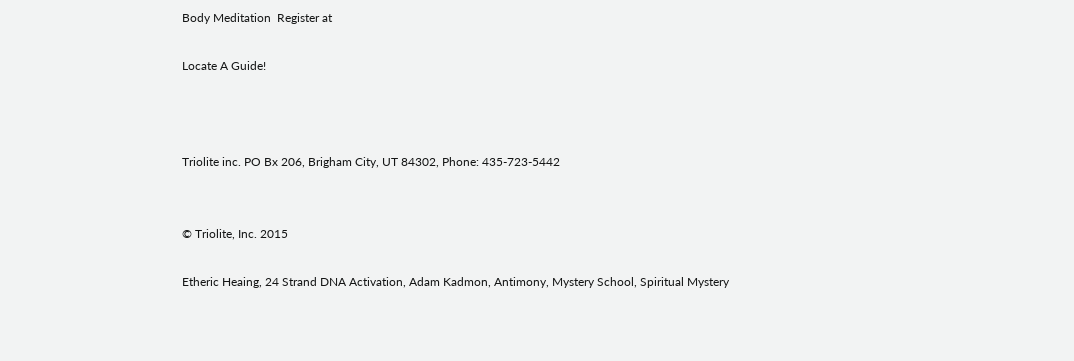Body Meditation  Register at

Locate A Guide!



Triolite inc. PO Bx 206, Brigham City, UT 84302, Phone: 435-723-5442


© Triolite, Inc. 2015

Etheric Heaing, 24 Strand DNA Activation, Adam Kadmon, Antimony, Mystery School, Spiritual Mystery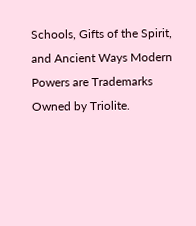Schools, Gifts of the Spirit, and Ancient Ways Modern Powers are Trademarks Owned by Triolite.